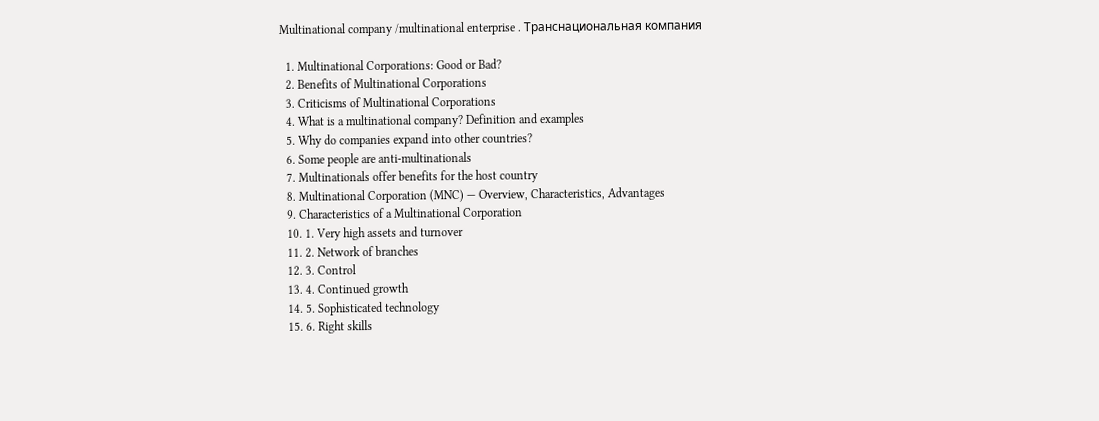Multinational company /multinational enterprise . Транснациональная компания

  1. Multinational Corporations: Good or Bad?
  2. Benefits of Multinational Corporations
  3. Criticisms of Multinational Corporations
  4. What is a multinational company? Definition and examples
  5. Why do companies expand into other countries?
  6. Some people are anti-multinationals
  7. Multinationals offer benefits for the host country
  8. Multinational Corporation (MNC) — Overview, Characteristics, Advantages
  9. Characteristics of a Multinational Corporation
  10. 1. Very high assets and turnover
  11. 2. Network of branches
  12. 3. Control
  13. 4. Continued growth
  14. 5. Sophisticated technology
  15. 6. Right skills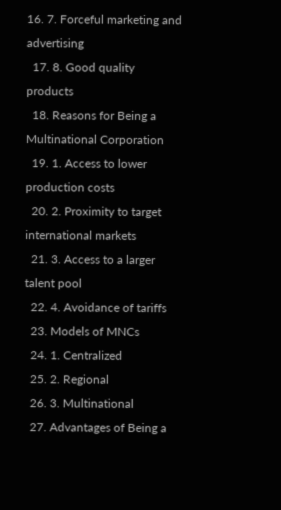16. 7. Forceful marketing and advertising
  17. 8. Good quality products
  18. Reasons for Being a Multinational Corporation
  19. 1. Access to lower production costs
  20. 2. Proximity to target international markets
  21. 3. Access to a larger talent pool
  22. 4. Avoidance of tariffs
  23. Models of MNCs
  24. 1. Centralized
  25. 2. Regional
  26. 3. Multinational
  27. Advantages of Being a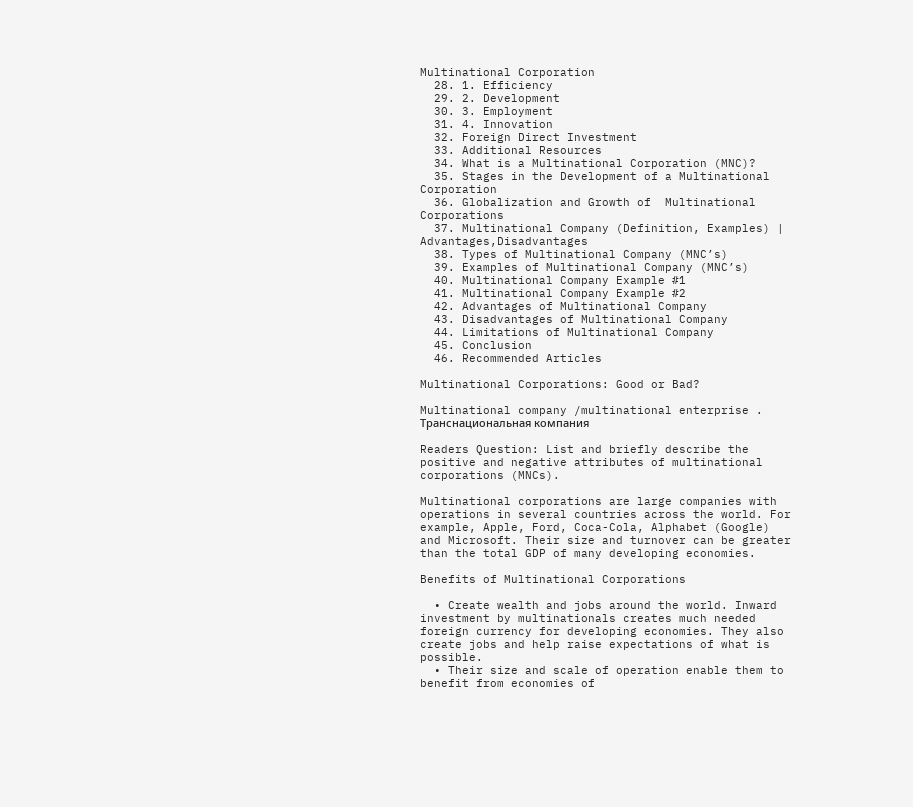Multinational Corporation
  28. 1. Efficiency
  29. 2. Development
  30. 3. Employment
  31. 4. Innovation
  32. Foreign Direct Investment
  33. Additional Resources
  34. What is a Multinational Corporation (MNC)?
  35. Stages in the Development of a Multinational Corporation
  36. Globalization and Growth of  Multinational Corporations
  37. Multinational Company (Definition, Examples) | Advantages,Disadvantages
  38. Types of Multinational Company (MNC’s)
  39. Examples of Multinational Company (MNC’s)
  40. Multinational Company Example #1
  41. Multinational Company Example #2
  42. Advantages of Multinational Company
  43. Disadvantages of Multinational Company
  44. Limitations of Multinational Company
  45. Conclusion
  46. Recommended Articles

Multinational Corporations: Good or Bad?

Multinational company /multinational enterprise . Транснациональная компания

Readers Question: List and briefly describe the positive and negative attributes of multinational corporations (MNCs).

Multinational corporations are large companies with operations in several countries across the world. For example, Apple, Ford, Coca-Cola, Alphabet (Google) and Microsoft. Their size and turnover can be greater than the total GDP of many developing economies.

Benefits of Multinational Corporations

  • Create wealth and jobs around the world. Inward investment by multinationals creates much needed foreign currency for developing economies. They also create jobs and help raise expectations of what is possible.
  • Their size and scale of operation enable them to benefit from economies of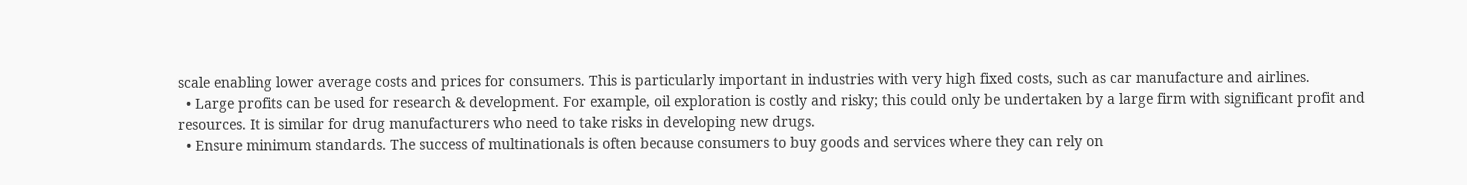scale enabling lower average costs and prices for consumers. This is particularly important in industries with very high fixed costs, such as car manufacture and airlines.
  • Large profits can be used for research & development. For example, oil exploration is costly and risky; this could only be undertaken by a large firm with significant profit and resources. It is similar for drug manufacturers who need to take risks in developing new drugs.
  • Ensure minimum standards. The success of multinationals is often because consumers to buy goods and services where they can rely on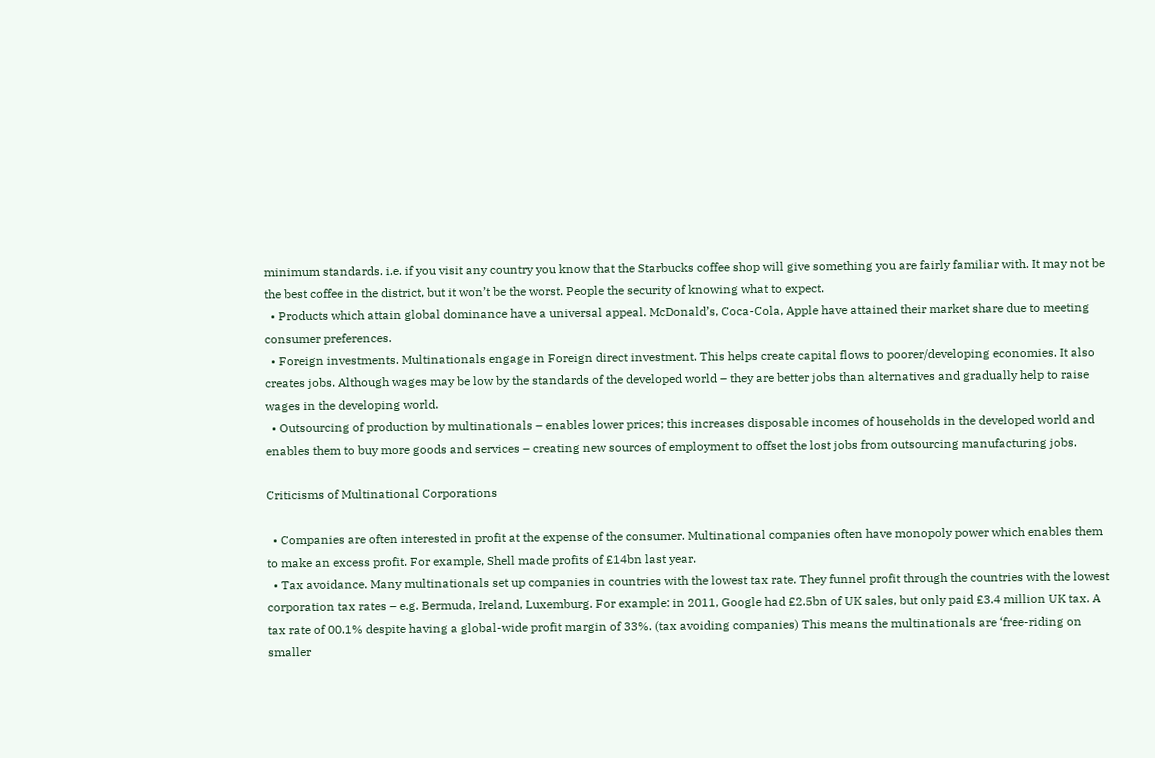minimum standards. i.e. if you visit any country you know that the Starbucks coffee shop will give something you are fairly familiar with. It may not be the best coffee in the district, but it won’t be the worst. People the security of knowing what to expect.
  • Products which attain global dominance have a universal appeal. McDonald’s, Coca-Cola, Apple have attained their market share due to meeting consumer preferences.
  • Foreign investments. Multinationals engage in Foreign direct investment. This helps create capital flows to poorer/developing economies. It also creates jobs. Although wages may be low by the standards of the developed world – they are better jobs than alternatives and gradually help to raise wages in the developing world.
  • Outsourcing of production by multinationals – enables lower prices; this increases disposable incomes of households in the developed world and enables them to buy more goods and services – creating new sources of employment to offset the lost jobs from outsourcing manufacturing jobs.

Criticisms of Multinational Corporations

  • Companies are often interested in profit at the expense of the consumer. Multinational companies often have monopoly power which enables them to make an excess profit. For example, Shell made profits of £14bn last year.
  • Tax avoidance. Many multinationals set up companies in countries with the lowest tax rate. They funnel profit through the countries with the lowest corporation tax rates – e.g. Bermuda, Ireland, Luxemburg. For example: in 2011, Google had £2.5bn of UK sales, but only paid £3.4 million UK tax. A tax rate of 00.1% despite having a global-wide profit margin of 33%. (tax avoiding companies) This means the multinationals are ‘free-riding on smaller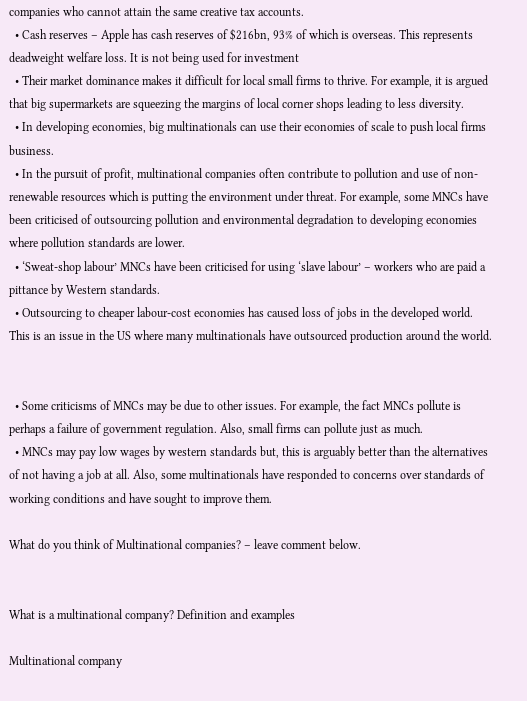companies who cannot attain the same creative tax accounts.
  • Cash reserves – Apple has cash reserves of $216bn, 93% of which is overseas. This represents deadweight welfare loss. It is not being used for investment
  • Their market dominance makes it difficult for local small firms to thrive. For example, it is argued that big supermarkets are squeezing the margins of local corner shops leading to less diversity.
  • In developing economies, big multinationals can use their economies of scale to push local firms business.
  • In the pursuit of profit, multinational companies often contribute to pollution and use of non-renewable resources which is putting the environment under threat. For example, some MNCs have been criticised of outsourcing pollution and environmental degradation to developing economies where pollution standards are lower.
  • ‘Sweat-shop labour’ MNCs have been criticised for using ‘slave labour’ – workers who are paid a pittance by Western standards.
  • Outsourcing to cheaper labour-cost economies has caused loss of jobs in the developed world. This is an issue in the US where many multinationals have outsourced production around the world.


  • Some criticisms of MNCs may be due to other issues. For example, the fact MNCs pollute is perhaps a failure of government regulation. Also, small firms can pollute just as much.
  • MNCs may pay low wages by western standards but, this is arguably better than the alternatives of not having a job at all. Also, some multinationals have responded to concerns over standards of working conditions and have sought to improve them.

What do you think of Multinational companies? – leave comment below.


What is a multinational company? Definition and examples

Multinational company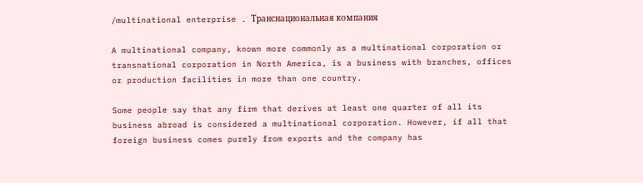/multinational enterprise . Транснациональная компания

A multinational company, known more commonly as a multinational corporation or transnational corporation in North America, is a business with branches, offices or production facilities in more than one country.

Some people say that any firm that derives at least one quarter of all its business abroad is considered a multinational corporation. However, if all that foreign business comes purely from exports and the company has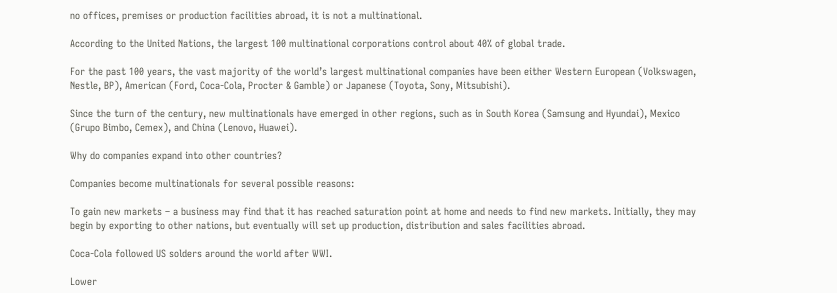no offices, premises or production facilities abroad, it is not a multinational.

According to the United Nations, the largest 100 multinational corporations control about 40% of global trade.

For the past 100 years, the vast majority of the world’s largest multinational companies have been either Western European (Volkswagen, Nestle, BP), American (Ford, Coca-Cola, Procter & Gamble) or Japanese (Toyota, Sony, Mitsubishi).

Since the turn of the century, new multinationals have emerged in other regions, such as in South Korea (Samsung and Hyundai), Mexico (Grupo Bimbo, Cemex), and China (Lenovo, Huawei).

Why do companies expand into other countries?

Companies become multinationals for several possible reasons:

To gain new markets – a business may find that it has reached saturation point at home and needs to find new markets. Initially, they may begin by exporting to other nations, but eventually will set up production, distribution and sales facilities abroad.

Coca-Cola followed US solders around the world after WWI.

Lower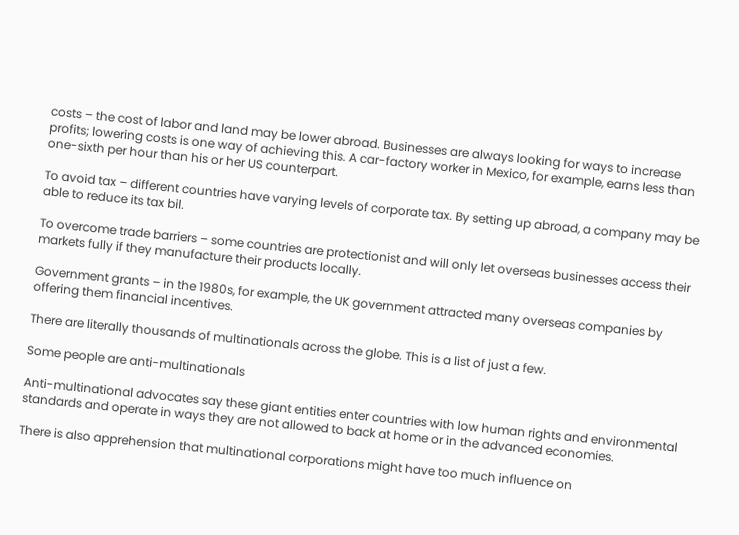costs – the cost of labor and land may be lower abroad. Businesses are always looking for ways to increase profits; lowering costs is one way of achieving this. A car-factory worker in Mexico, for example, earns less than one-sixth per hour than his or her US counterpart.

To avoid tax – different countries have varying levels of corporate tax. By setting up abroad, a company may be able to reduce its tax bil.

To overcome trade barriers – some countries are protectionist and will only let overseas businesses access their markets fully if they manufacture their products locally.

Government grants – in the 1980s, for example, the UK government attracted many overseas companies by offering them financial incentives.

There are literally thousands of multinationals across the globe. This is a list of just a few.

Some people are anti-multinationals

Anti-multinational advocates say these giant entities enter countries with low human rights and environmental standards and operate in ways they are not allowed to back at home or in the advanced economies.

There is also apprehension that multinational corporations might have too much influence on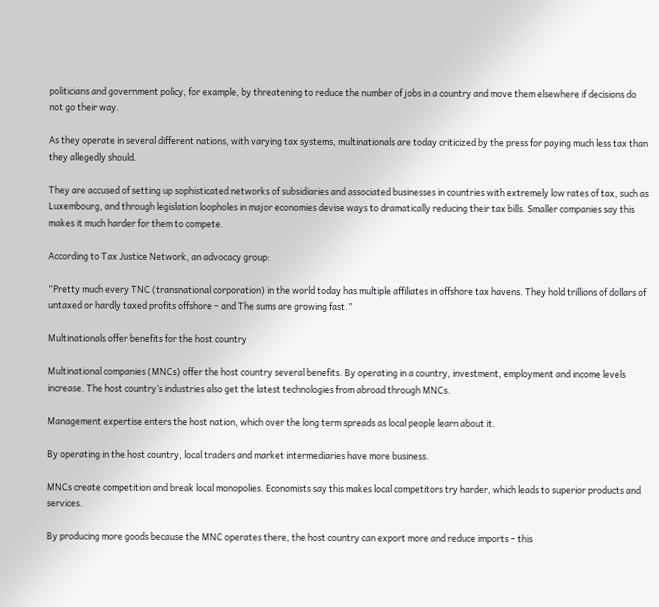politicians and government policy, for example, by threatening to reduce the number of jobs in a country and move them elsewhere if decisions do not go their way.

As they operate in several different nations, with varying tax systems, multinationals are today criticized by the press for paying much less tax than they allegedly should.

They are accused of setting up sophisticated networks of subsidiaries and associated businesses in countries with extremely low rates of tax, such as Luxembourg, and through legislation loopholes in major economies devise ways to dramatically reducing their tax bills. Smaller companies say this makes it much harder for them to compete.

According to Tax Justice Network, an advocacy group:

“Pretty much every TNC (transnational corporation) in the world today has multiple affiliates in offshore tax havens. They hold trillions of dollars of untaxed or hardly taxed profits offshore – and The sums are growing fast.”

Multinationals offer benefits for the host country

Multinational companies (MNCs) offer the host country several benefits. By operating in a country, investment, employment and income levels increase. The host country’s industries also get the latest technologies from abroad through MNCs.

Management expertise enters the host nation, which over the long term spreads as local people learn about it.

By operating in the host country, local traders and market intermediaries have more business.

MNCs create competition and break local monopolies. Economists say this makes local competitors try harder, which leads to superior products and services.

By producing more goods because the MNC operates there, the host country can export more and reduce imports – this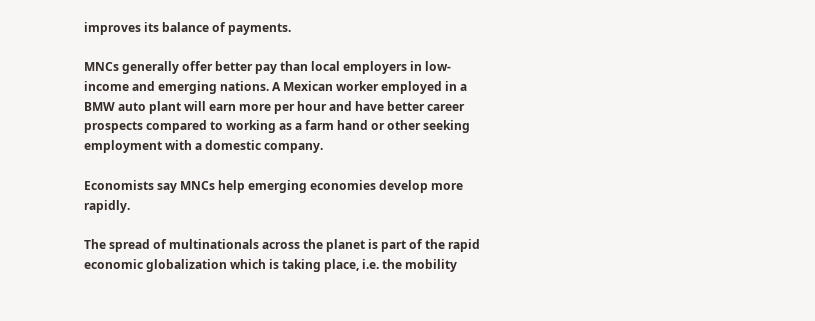improves its balance of payments.

MNCs generally offer better pay than local employers in low-income and emerging nations. A Mexican worker employed in a BMW auto plant will earn more per hour and have better career prospects compared to working as a farm hand or other seeking employment with a domestic company.

Economists say MNCs help emerging economies develop more rapidly.

The spread of multinationals across the planet is part of the rapid economic globalization which is taking place, i.e. the mobility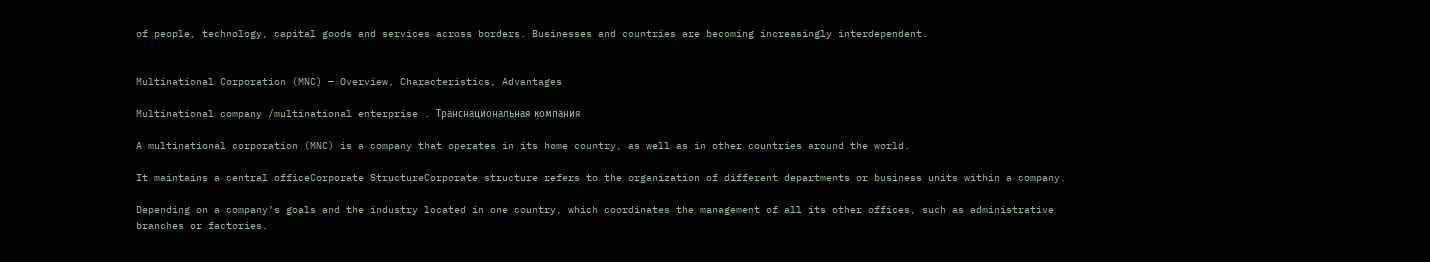of people, technology, capital goods and services across borders. Businesses and countries are becoming increasingly interdependent.


Multinational Corporation (MNC) — Overview, Characteristics, Advantages

Multinational company /multinational enterprise . Транснациональная компания

A multinational corporation (MNC) is a company that operates in its home country, as well as in other countries around the world.

It maintains a central officeCorporate StructureCorporate structure refers to the organization of different departments or business units within a company.

Depending on a company’s goals and the industry located in one country, which coordinates the management of all its other offices, such as administrative branches or factories.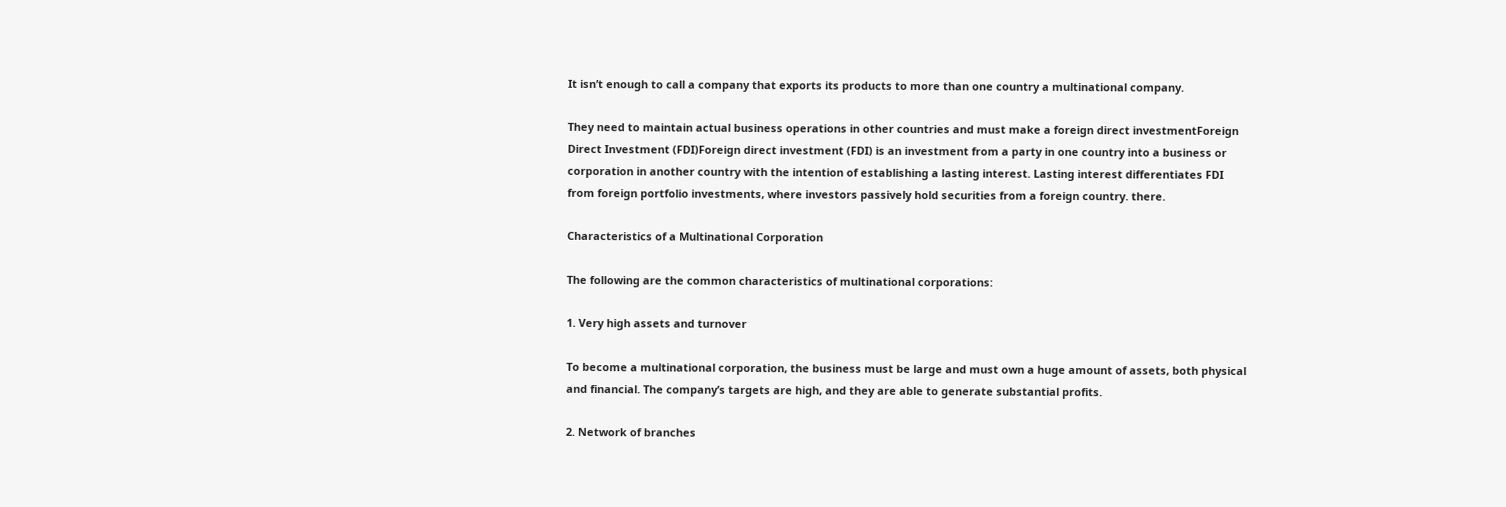It isn’t enough to call a company that exports its products to more than one country a multinational company.

They need to maintain actual business operations in other countries and must make a foreign direct investmentForeign Direct Investment (FDI)Foreign direct investment (FDI) is an investment from a party in one country into a business or corporation in another country with the intention of establishing a lasting interest. Lasting interest differentiates FDI from foreign portfolio investments, where investors passively hold securities from a foreign country. there.

Characteristics of a Multinational Corporation

The following are the common characteristics of multinational corporations:

1. Very high assets and turnover

To become a multinational corporation, the business must be large and must own a huge amount of assets, both physical and financial. The company’s targets are high, and they are able to generate substantial profits.

2. Network of branches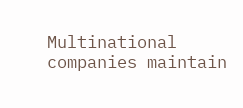Multinational companies maintain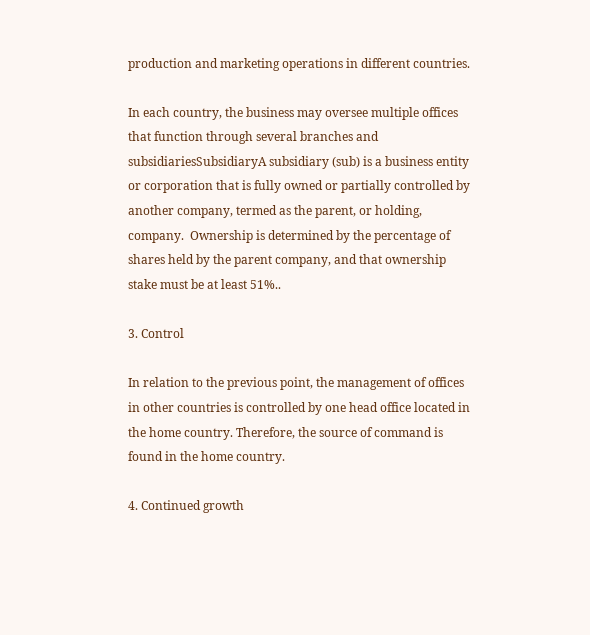production and marketing operations in different countries.

In each country, the business may oversee multiple offices that function through several branches and subsidiariesSubsidiaryA subsidiary (sub) is a business entity or corporation that is fully owned or partially controlled by another company, termed as the parent, or holding, company.  Ownership is determined by the percentage of shares held by the parent company, and that ownership stake must be at least 51%..

3. Control

In relation to the previous point, the management of offices in other countries is controlled by one head office located in the home country. Therefore, the source of command is found in the home country.

4. Continued growth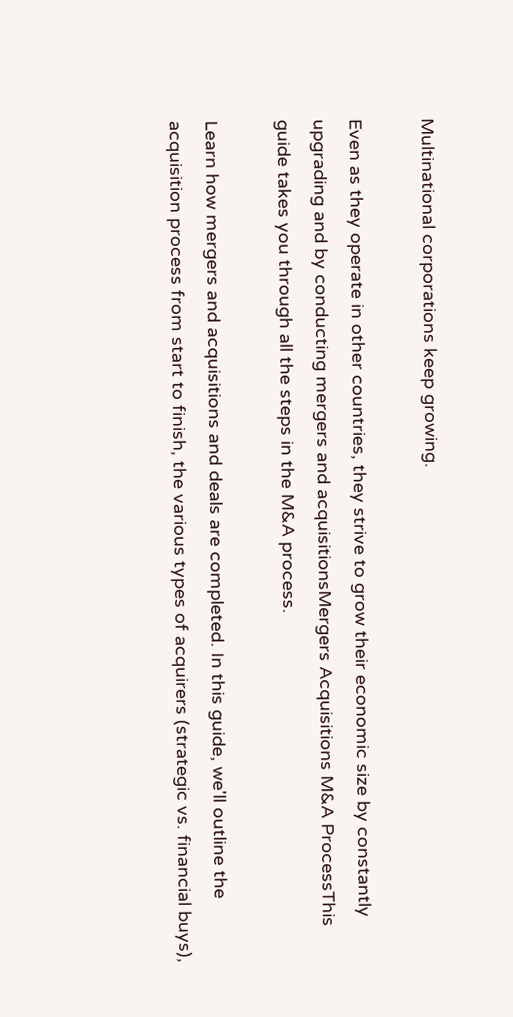Multinational corporations keep growing.

Even as they operate in other countries, they strive to grow their economic size by constantly upgrading and by conducting mergers and acquisitionsMergers Acquisitions M&A ProcessThis guide takes you through all the steps in the M&A process.

Learn how mergers and acquisitions and deals are completed. In this guide, we'll outline the acquisition process from start to finish, the various types of acquirers (strategic vs. financial buys),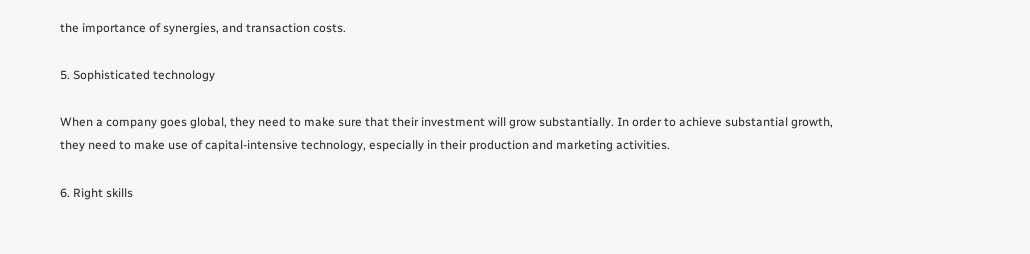the importance of synergies, and transaction costs.

5. Sophisticated technology

When a company goes global, they need to make sure that their investment will grow substantially. In order to achieve substantial growth, they need to make use of capital-intensive technology, especially in their production and marketing activities.

6. Right skills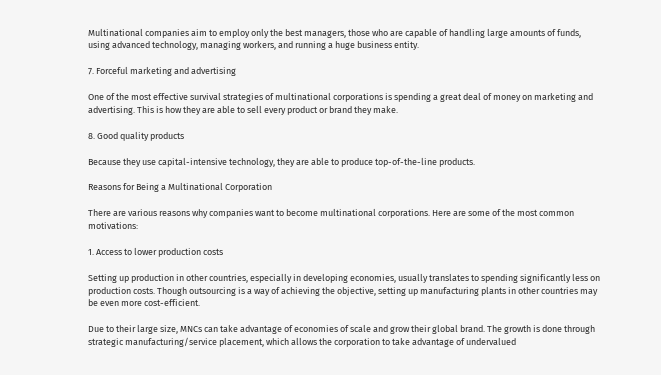Multinational companies aim to employ only the best managers, those who are capable of handling large amounts of funds, using advanced technology, managing workers, and running a huge business entity.

7. Forceful marketing and advertising

One of the most effective survival strategies of multinational corporations is spending a great deal of money on marketing and advertising. This is how they are able to sell every product or brand they make.

8. Good quality products

Because they use capital-intensive technology, they are able to produce top-of-the-line products.

Reasons for Being a Multinational Corporation

There are various reasons why companies want to become multinational corporations. Here are some of the most common motivations:

1. Access to lower production costs

Setting up production in other countries, especially in developing economies, usually translates to spending significantly less on production costs. Though outsourcing is a way of achieving the objective, setting up manufacturing plants in other countries may be even more cost-efficient.

Due to their large size, MNCs can take advantage of economies of scale and grow their global brand. The growth is done through strategic manufacturing/service placement, which allows the corporation to take advantage of undervalued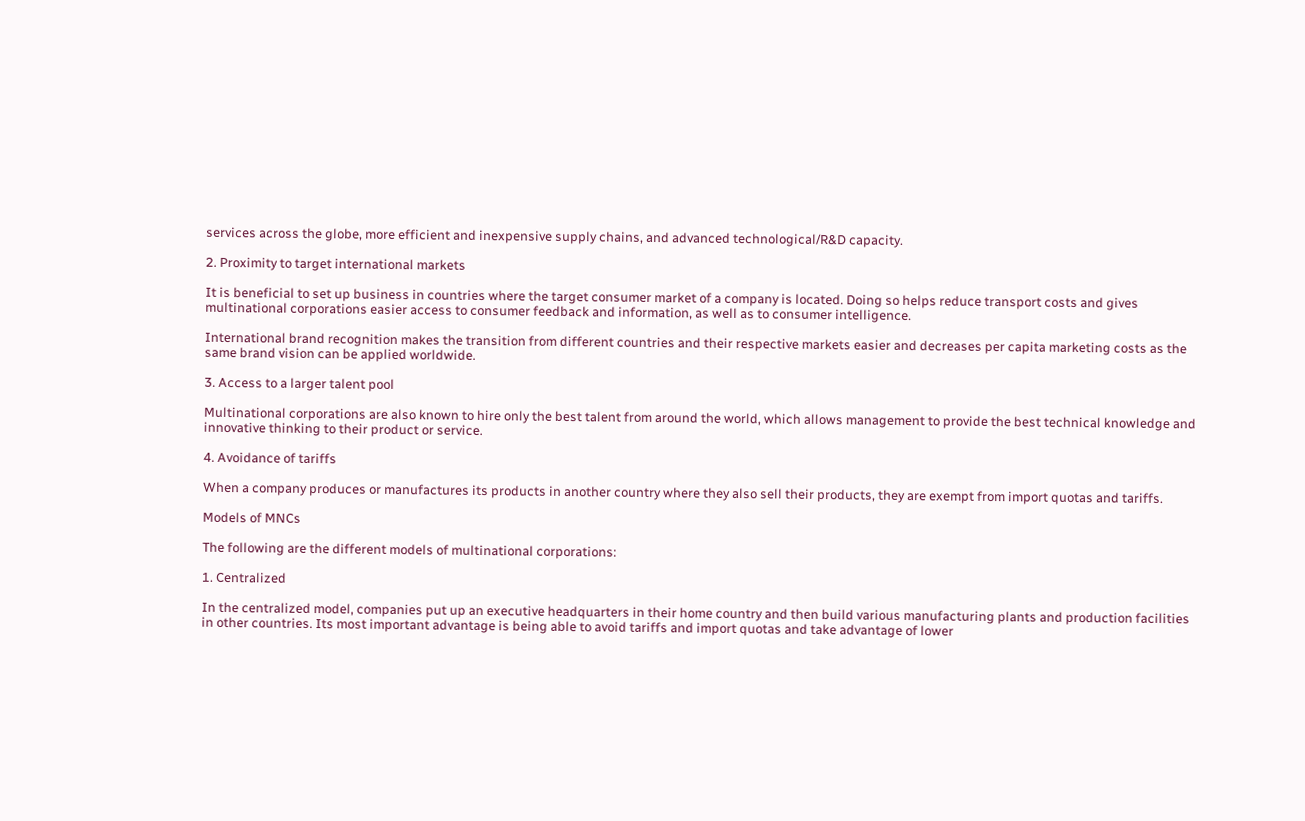services across the globe, more efficient and inexpensive supply chains, and advanced technological/R&D capacity.

2. Proximity to target international markets

It is beneficial to set up business in countries where the target consumer market of a company is located. Doing so helps reduce transport costs and gives multinational corporations easier access to consumer feedback and information, as well as to consumer intelligence.

International brand recognition makes the transition from different countries and their respective markets easier and decreases per capita marketing costs as the same brand vision can be applied worldwide.

3. Access to a larger talent pool

Multinational corporations are also known to hire only the best talent from around the world, which allows management to provide the best technical knowledge and innovative thinking to their product or service.

4. Avoidance of tariffs

When a company produces or manufactures its products in another country where they also sell their products, they are exempt from import quotas and tariffs.

Models of MNCs

The following are the different models of multinational corporations:

1. Centralized

In the centralized model, companies put up an executive headquarters in their home country and then build various manufacturing plants and production facilities in other countries. Its most important advantage is being able to avoid tariffs and import quotas and take advantage of lower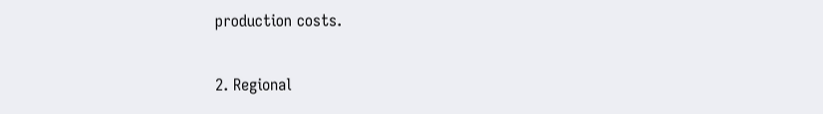production costs.

2. Regional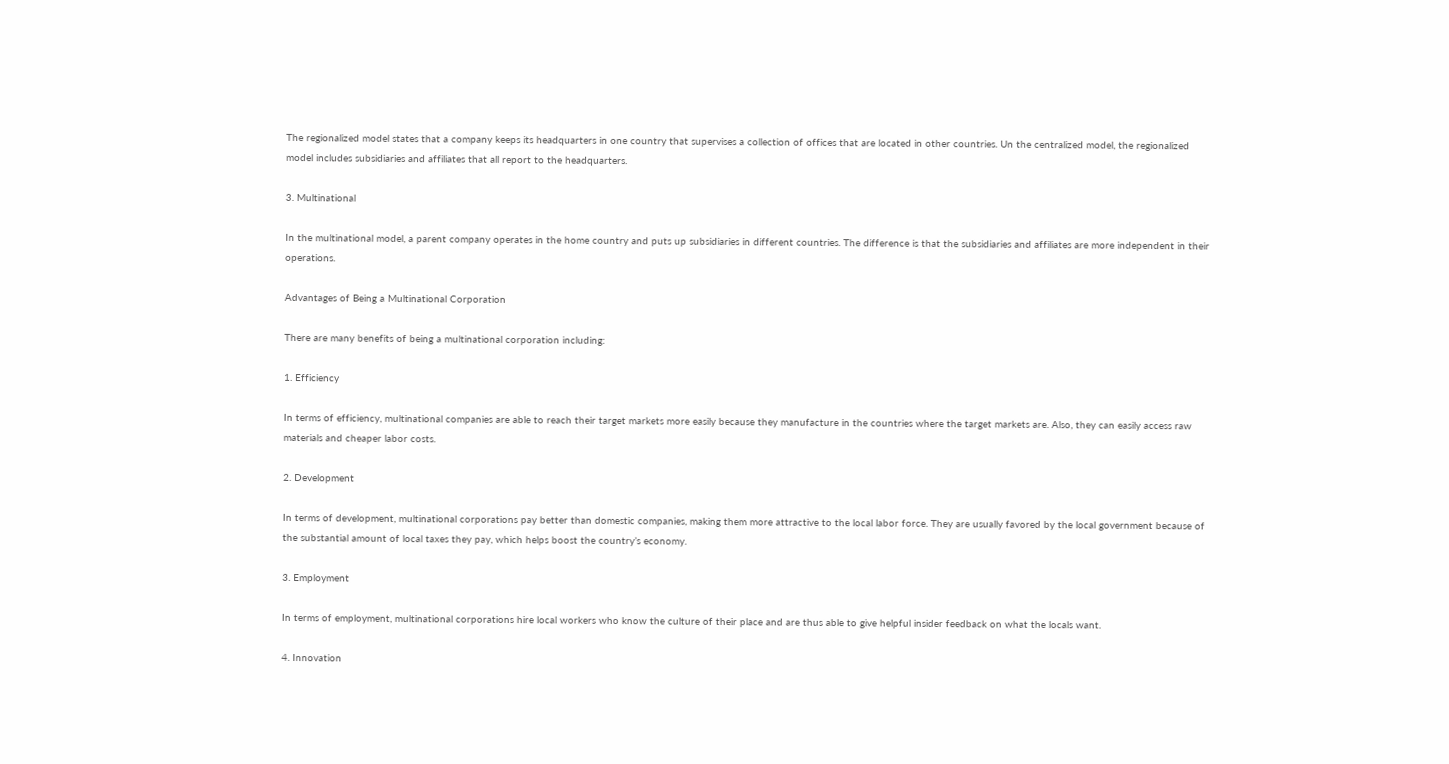The regionalized model states that a company keeps its headquarters in one country that supervises a collection of offices that are located in other countries. Un the centralized model, the regionalized model includes subsidiaries and affiliates that all report to the headquarters.

3. Multinational

In the multinational model, a parent company operates in the home country and puts up subsidiaries in different countries. The difference is that the subsidiaries and affiliates are more independent in their operations.

Advantages of Being a Multinational Corporation

There are many benefits of being a multinational corporation including:

1. Efficiency

In terms of efficiency, multinational companies are able to reach their target markets more easily because they manufacture in the countries where the target markets are. Also, they can easily access raw materials and cheaper labor costs.

2. Development

In terms of development, multinational corporations pay better than domestic companies, making them more attractive to the local labor force. They are usually favored by the local government because of the substantial amount of local taxes they pay, which helps boost the country’s economy.

3. Employment

In terms of employment, multinational corporations hire local workers who know the culture of their place and are thus able to give helpful insider feedback on what the locals want.

4. Innovation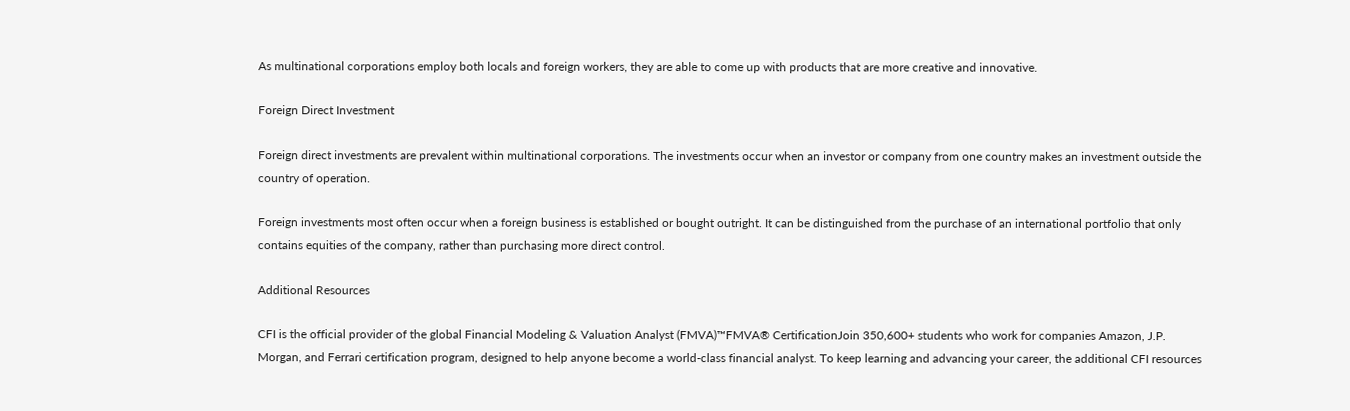As multinational corporations employ both locals and foreign workers, they are able to come up with products that are more creative and innovative.

Foreign Direct Investment

Foreign direct investments are prevalent within multinational corporations. The investments occur when an investor or company from one country makes an investment outside the country of operation.

Foreign investments most often occur when a foreign business is established or bought outright. It can be distinguished from the purchase of an international portfolio that only contains equities of the company, rather than purchasing more direct control.

Additional Resources

CFI is the official provider of the global Financial Modeling & Valuation Analyst (FMVA)™FMVA® CertificationJoin 350,600+ students who work for companies Amazon, J.P. Morgan, and Ferrari certification program, designed to help anyone become a world-class financial analyst. To keep learning and advancing your career, the additional CFI resources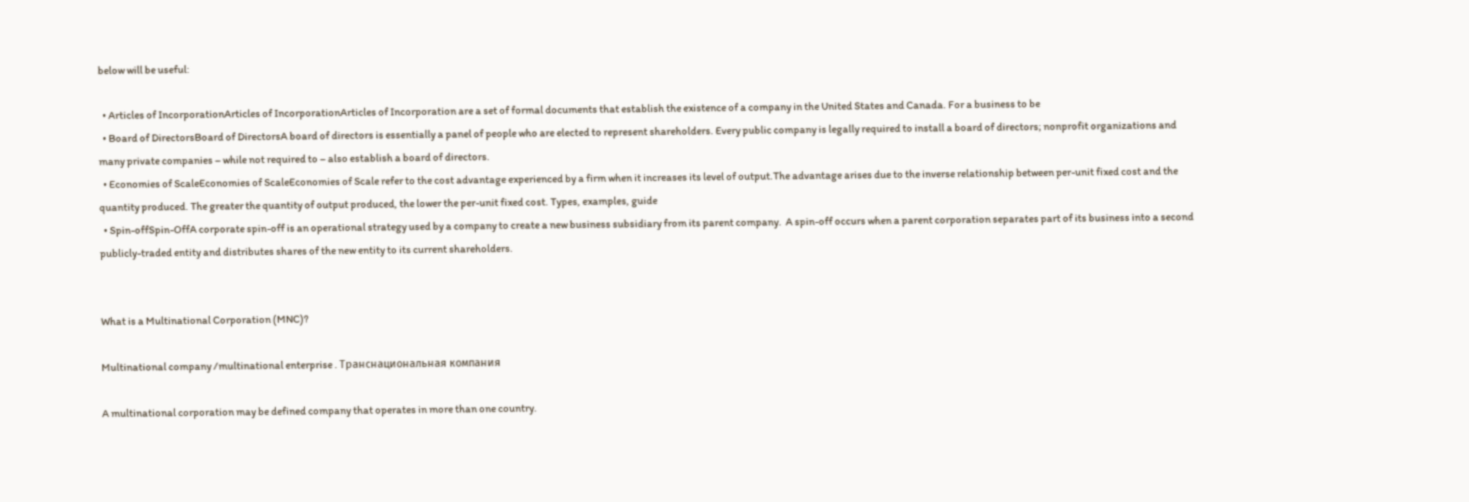below will be useful:

  • Articles of IncorporationArticles of IncorporationArticles of Incorporation are a set of formal documents that establish the existence of a company in the United States and Canada. For a business to be
  • Board of DirectorsBoard of DirectorsA board of directors is essentially a panel of people who are elected to represent shareholders. Every public company is legally required to install a board of directors; nonprofit organizations and many private companies – while not required to – also establish a board of directors.
  • Economies of ScaleEconomies of ScaleEconomies of Scale refer to the cost advantage experienced by a firm when it increases its level of output.The advantage arises due to the inverse relationship between per-unit fixed cost and the quantity produced. The greater the quantity of output produced, the lower the per-unit fixed cost. Types, examples, guide
  • Spin-offSpin-OffA corporate spin-off is an operational strategy used by a company to create a new business subsidiary from its parent company.  A spin-off occurs when a parent corporation separates part of its business into a second publicly-traded entity and distributes shares of the new entity to its current shareholders.


What is a Multinational Corporation (MNC)?

Multinational company /multinational enterprise . Транснациональная компания

A multinational corporation may be defined company that operates in more than one country.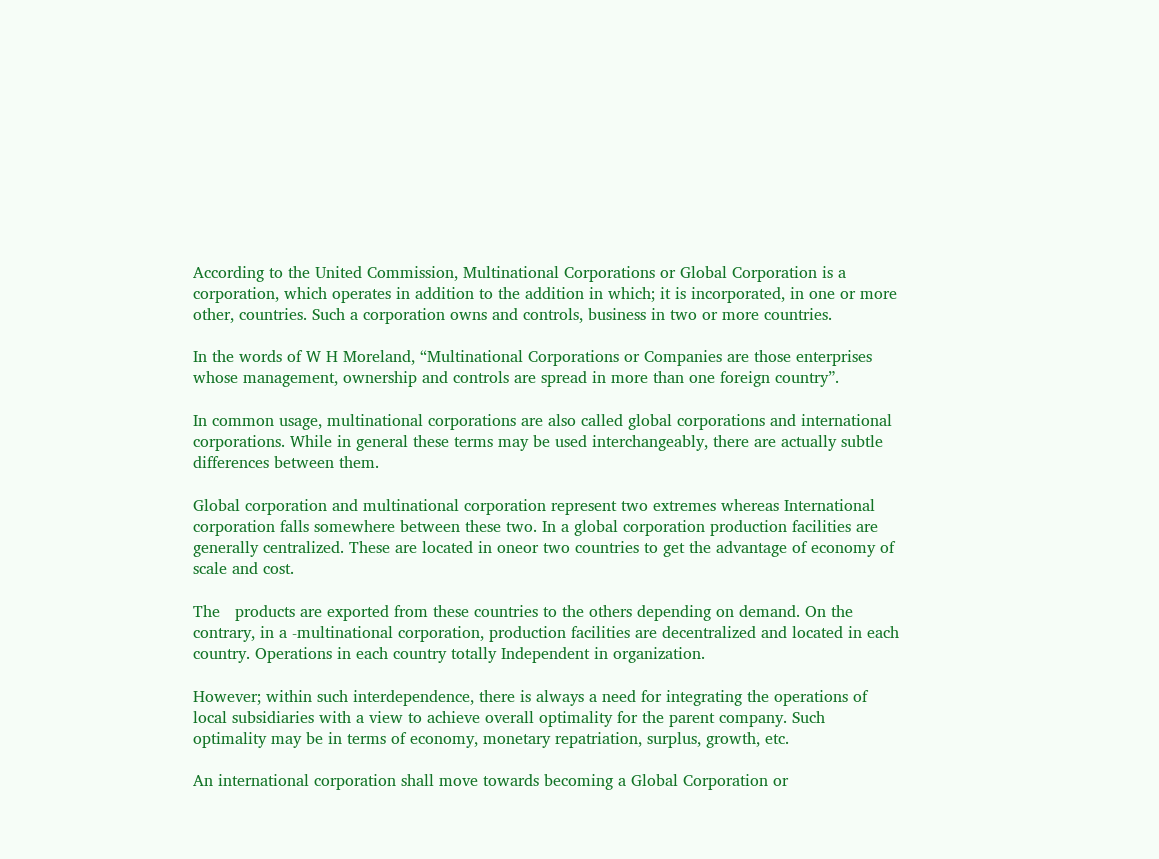According to the United Commission, Multinational Corporations or Global Corporation is a corporation, which operates in addition to the addition in which; it is incorporated, in one or more other, countries. Such a corporation owns and controls, business in two or more countries.

In the words of W H Moreland, “Multinational Corporations or Companies are those enterprises whose management, ownership and controls are spread in more than one foreign country”.

In common usage, multinational corporations are also called global corporations and international corporations. While in general these terms may be used interchangeably, there are actually subtle differences between them.

Global corporation and multinational corporation represent two extremes whereas International corporation falls somewhere between these two. In a global corporation production facilities are generally centralized. These are located in oneor two countries to get the advantage of economy of scale and cost.

The   products are exported from these countries to the others depending on demand. On the contrary, in a -multinational corporation, production facilities are decentralized and located in each country. Operations in each country totally Independent in organization.

However; within such interdependence, there is always a need for integrating the operations of local subsidiaries with a view to achieve overall optimality for the parent company. Such optimality may be in terms of economy, monetary repatriation, surplus, growth, etc.

An international corporation shall move towards becoming a Global Corporation or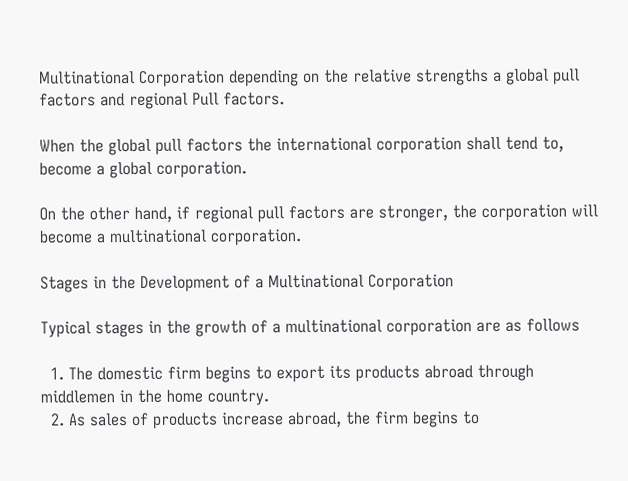Multinational Corporation depending on the relative strengths a global pull factors and regional Pull factors.

When the global pull factors the international corporation shall tend to, become a global corporation.

On the other hand, if regional pull factors are stronger, the corporation will become a multinational corporation.

Stages in the Development of a Multinational Corporation

Typical stages in the growth of a multinational corporation are as follows

  1. The domestic firm begins to export its products abroad through middlemen in the home country.
  2. As sales of products increase abroad, the firm begins to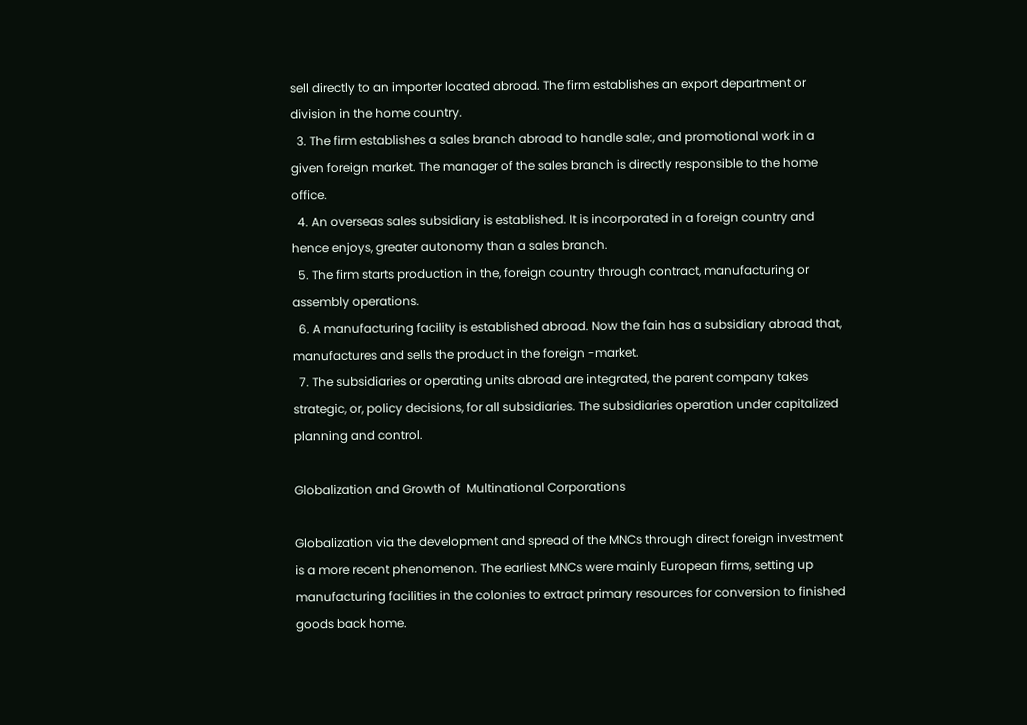sell directly to an importer located abroad. The firm establishes an export department or division in the home country.
  3. The firm establishes a sales branch abroad to handle sale:, and promotional work in a given foreign market. The manager of the sales branch is directly responsible to the home office.
  4. An overseas sales subsidiary is established. It is incorporated in a foreign country and hence enjoys, greater autonomy than a sales branch.
  5. The firm starts production in the, foreign country through contract, manufacturing or assembly operations.
  6. A manufacturing facility is established abroad. Now the fain has a subsidiary abroad that, manufactures and sells the product in the foreign -market.
  7. The subsidiaries or operating units abroad are integrated, the parent company takes strategic, or, policy decisions, for all subsidiaries. The subsidiaries operation under capitalized planning and control.

Globalization and Growth of  Multinational Corporations

Globalization via the development and spread of the MNCs through direct foreign investment is a more recent phenomenon. The earliest MNCs were mainly European firms, setting up manufacturing facilities in the colonies to extract primary resources for conversion to finished goods back home.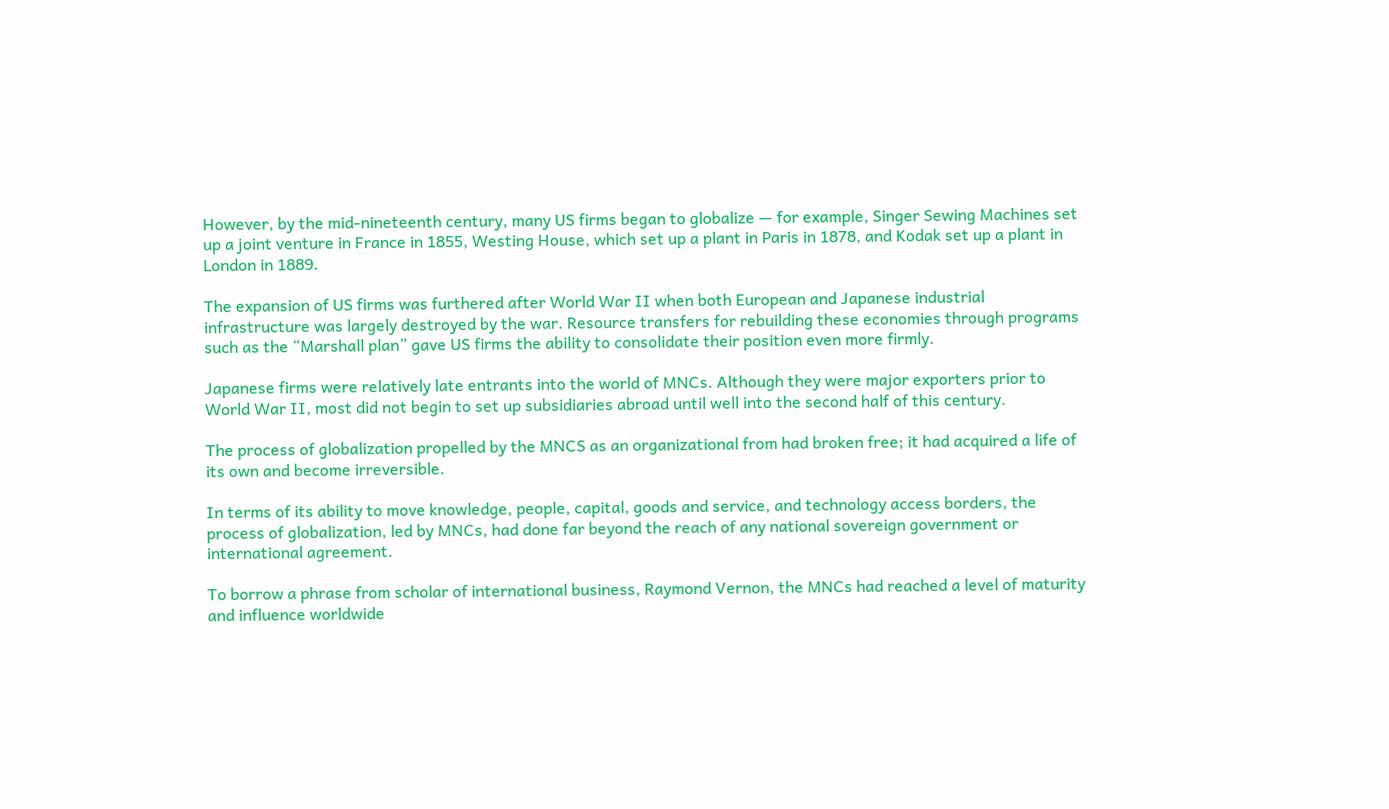However, by the mid-nineteenth century, many US firms began to globalize — for example, Singer Sewing Machines set up a joint venture in France in 1855, Westing House, which set up a plant in Paris in 1878, and Kodak set up a plant in London in 1889.

The expansion of US firms was furthered after World War II when both European and Japanese industrial infrastructure was largely destroyed by the war. Resource transfers for rebuilding these economies through programs such as the “Marshall plan” gave US firms the ability to consolidate their position even more firmly.

Japanese firms were relatively late entrants into the world of MNCs. Although they were major exporters prior to World War II, most did not begin to set up subsidiaries abroad until well into the second half of this century.

The process of globalization propelled by the MNCS as an organizational from had broken free; it had acquired a life of its own and become irreversible.

In terms of its ability to move knowledge, people, capital, goods and service, and technology access borders, the process of globalization, led by MNCs, had done far beyond the reach of any national sovereign government or international agreement.

To borrow a phrase from scholar of international business, Raymond Vernon, the MNCs had reached a level of maturity and influence worldwide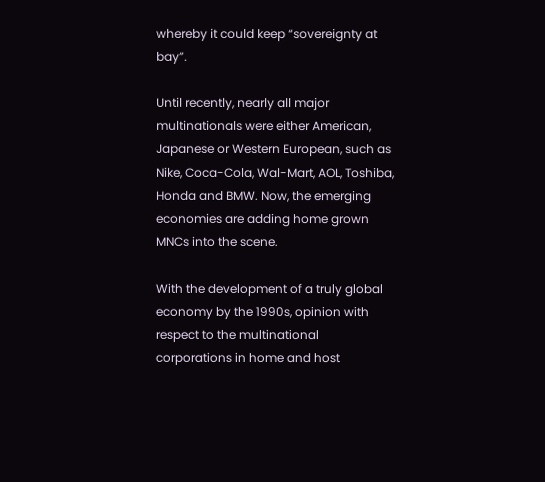whereby it could keep “sovereignty at bay”.

Until recently, nearly all major multinationals were either American, Japanese or Western European, such as Nike, Coca-Cola, Wal-Mart, AOL, Toshiba, Honda and BMW. Now, the emerging economies are adding home grown MNCs into the scene.

With the development of a truly global economy by the 1990s, opinion with respect to the multinational corporations in home and host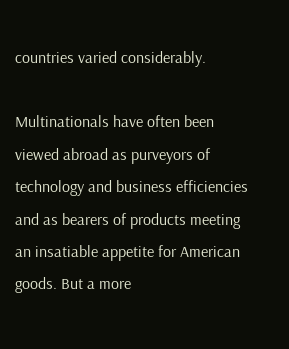countries varied considerably.

Multinationals have often been viewed abroad as purveyors of technology and business efficiencies and as bearers of products meeting an insatiable appetite for American goods. But a more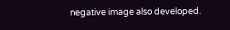negative image also developed.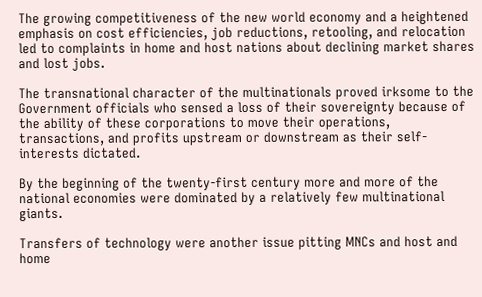The growing competitiveness of the new world economy and a heightened emphasis on cost efficiencies, job reductions, retooling, and relocation led to complaints in home and host nations about declining market shares and lost jobs.

The transnational character of the multinationals proved irksome to the Government officials who sensed a loss of their sovereignty because of the ability of these corporations to move their operations, transactions, and profits upstream or downstream as their self-interests dictated.

By the beginning of the twenty-first century more and more of the national economies were dominated by a relatively few multinational giants.

Transfers of technology were another issue pitting MNCs and host and home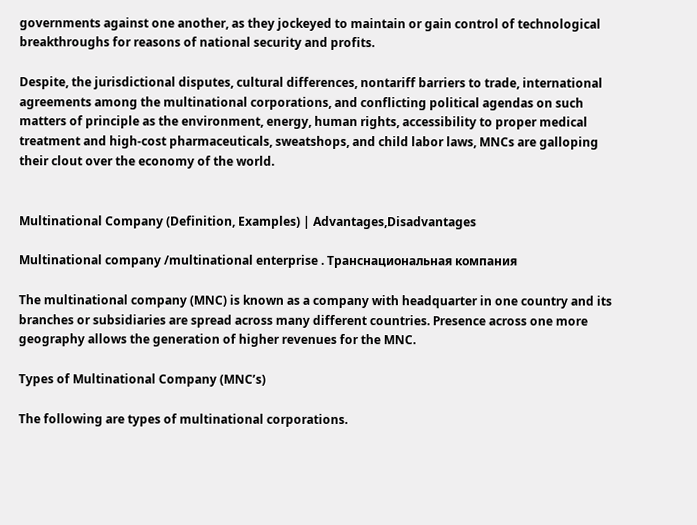governments against one another, as they jockeyed to maintain or gain control of technological breakthroughs for reasons of national security and profits.

Despite, the jurisdictional disputes, cultural differences, nontariff barriers to trade, international agreements among the multinational corporations, and conflicting political agendas on such matters of principle as the environment, energy, human rights, accessibility to proper medical treatment and high-cost pharmaceuticals, sweatshops, and child labor laws, MNCs are galloping their clout over the economy of the world.


Multinational Company (Definition, Examples) | Advantages,Disadvantages

Multinational company /multinational enterprise . Транснациональная компания

The multinational company (MNC) is known as a company with headquarter in one country and its branches or subsidiaries are spread across many different countries. Presence across one more geography allows the generation of higher revenues for the MNC.

Types of Multinational Company (MNC’s)

The following are types of multinational corporations.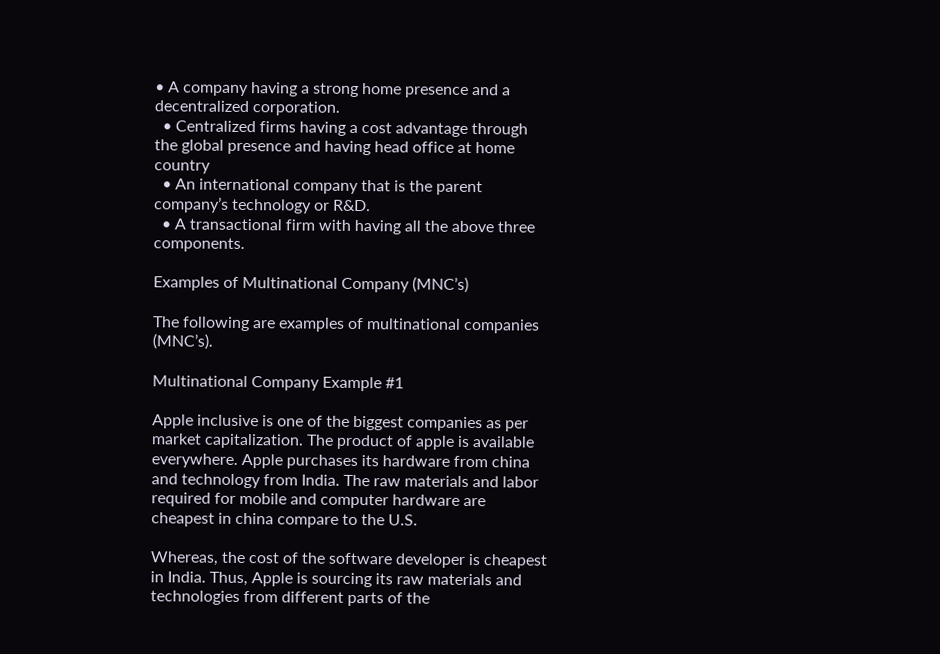• A company having a strong home presence and a decentralized corporation.
  • Centralized firms having a cost advantage through the global presence and having head office at home country
  • An international company that is the parent company’s technology or R&D.
  • A transactional firm with having all the above three components.

Examples of Multinational Company (MNC’s)

The following are examples of multinational companies (MNC’s).

Multinational Company Example #1

Apple inclusive is one of the biggest companies as per market capitalization. The product of apple is available everywhere. Apple purchases its hardware from china and technology from India. The raw materials and labor required for mobile and computer hardware are cheapest in china compare to the U.S.

Whereas, the cost of the software developer is cheapest in India. Thus, Apple is sourcing its raw materials and technologies from different parts of the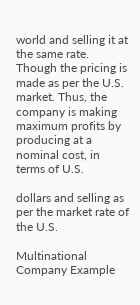world and selling it at the same rate. Though the pricing is made as per the U.S. market. Thus, the company is making maximum profits by producing at a nominal cost, in terms of U.S.

dollars and selling as per the market rate of the U.S.

Multinational Company Example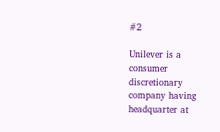#2

Unilever is a consumer discretionary company having headquarter at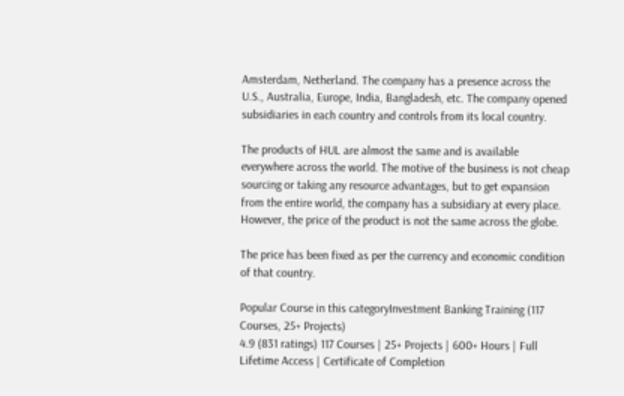Amsterdam, Netherland. The company has a presence across the U.S., Australia, Europe, India, Bangladesh, etc. The company opened subsidiaries in each country and controls from its local country.

The products of HUL are almost the same and is available everywhere across the world. The motive of the business is not cheap sourcing or taking any resource advantages, but to get expansion from the entire world, the company has a subsidiary at every place. However, the price of the product is not the same across the globe.

The price has been fixed as per the currency and economic condition of that country.

Popular Course in this categoryInvestment Banking Training (117 Courses, 25+ Projects)
4.9 (831 ratings) 117 Courses | 25+ Projects | 600+ Hours | Full Lifetime Access | Certificate of Completion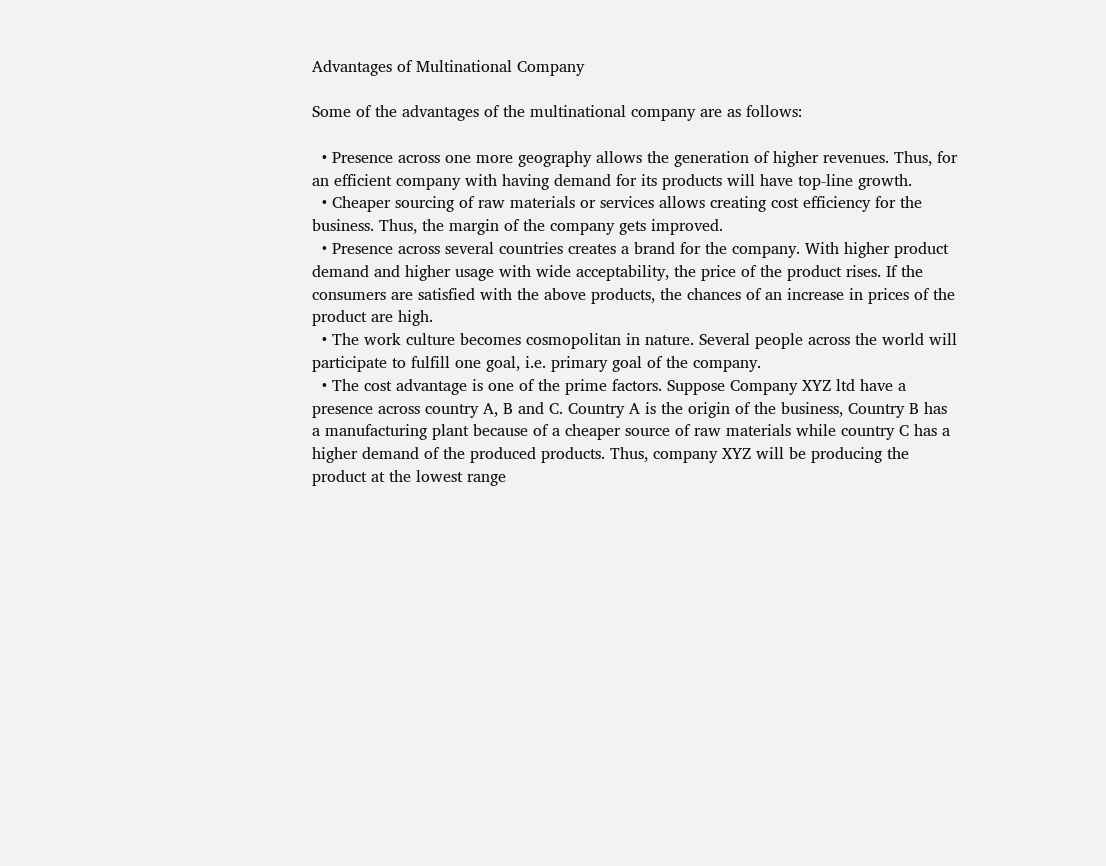Advantages of Multinational Company

Some of the advantages of the multinational company are as follows:

  • Presence across one more geography allows the generation of higher revenues. Thus, for an efficient company with having demand for its products will have top-line growth.
  • Cheaper sourcing of raw materials or services allows creating cost efficiency for the business. Thus, the margin of the company gets improved.
  • Presence across several countries creates a brand for the company. With higher product demand and higher usage with wide acceptability, the price of the product rises. If the consumers are satisfied with the above products, the chances of an increase in prices of the product are high.
  • The work culture becomes cosmopolitan in nature. Several people across the world will participate to fulfill one goal, i.e. primary goal of the company.
  • The cost advantage is one of the prime factors. Suppose Company XYZ ltd have a presence across country A, B and C. Country A is the origin of the business, Country B has a manufacturing plant because of a cheaper source of raw materials while country C has a higher demand of the produced products. Thus, company XYZ will be producing the product at the lowest range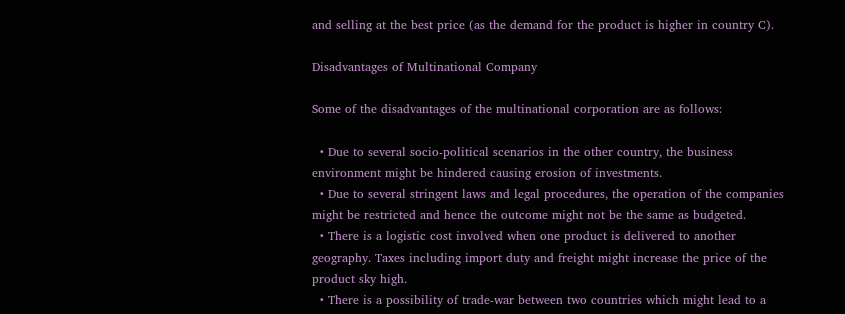and selling at the best price (as the demand for the product is higher in country C).

Disadvantages of Multinational Company

Some of the disadvantages of the multinational corporation are as follows:

  • Due to several socio-political scenarios in the other country, the business environment might be hindered causing erosion of investments.
  • Due to several stringent laws and legal procedures, the operation of the companies might be restricted and hence the outcome might not be the same as budgeted.
  • There is a logistic cost involved when one product is delivered to another geography. Taxes including import duty and freight might increase the price of the product sky high.
  • There is a possibility of trade-war between two countries which might lead to a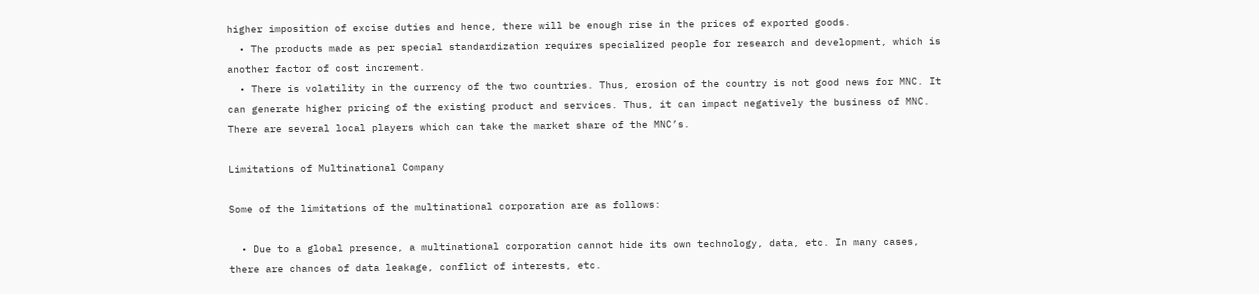higher imposition of excise duties and hence, there will be enough rise in the prices of exported goods.
  • The products made as per special standardization requires specialized people for research and development, which is another factor of cost increment.
  • There is volatility in the currency of the two countries. Thus, erosion of the country is not good news for MNC. It can generate higher pricing of the existing product and services. Thus, it can impact negatively the business of MNC. There are several local players which can take the market share of the MNC’s.

Limitations of Multinational Company

Some of the limitations of the multinational corporation are as follows:

  • Due to a global presence, a multinational corporation cannot hide its own technology, data, etc. In many cases, there are chances of data leakage, conflict of interests, etc.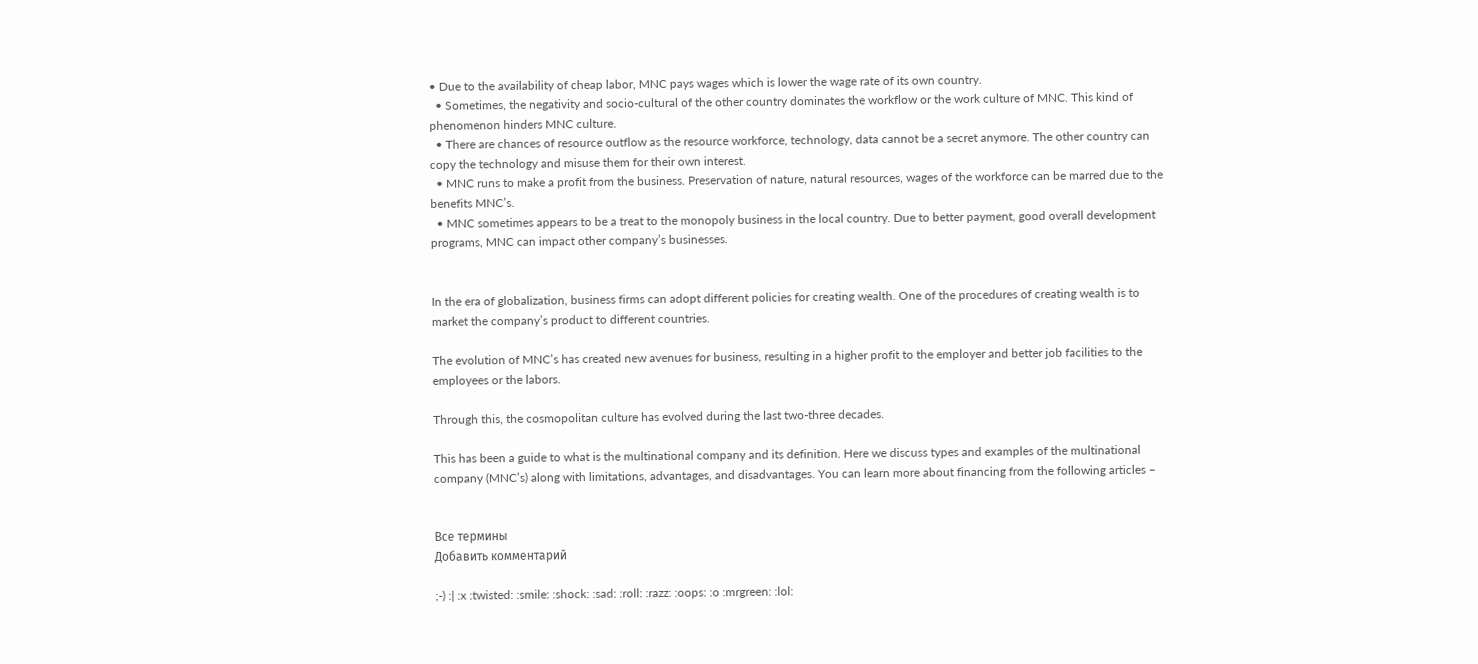• Due to the availability of cheap labor, MNC pays wages which is lower the wage rate of its own country.
  • Sometimes, the negativity and socio-cultural of the other country dominates the workflow or the work culture of MNC. This kind of phenomenon hinders MNC culture.
  • There are chances of resource outflow as the resource workforce, technology, data cannot be a secret anymore. The other country can copy the technology and misuse them for their own interest.
  • MNC runs to make a profit from the business. Preservation of nature, natural resources, wages of the workforce can be marred due to the benefits MNC’s.
  • MNC sometimes appears to be a treat to the monopoly business in the local country. Due to better payment, good overall development programs, MNC can impact other company’s businesses.


In the era of globalization, business firms can adopt different policies for creating wealth. One of the procedures of creating wealth is to market the company’s product to different countries.

The evolution of MNC’s has created new avenues for business, resulting in a higher profit to the employer and better job facilities to the employees or the labors.

Through this, the cosmopolitan culture has evolved during the last two-three decades.

This has been a guide to what is the multinational company and its definition. Here we discuss types and examples of the multinational company (MNC’s) along with limitations, advantages, and disadvantages. You can learn more about financing from the following articles –


Все термины
Добавить комментарий

;-) :| :x :twisted: :smile: :shock: :sad: :roll: :razz: :oops: :o :mrgreen: :lol: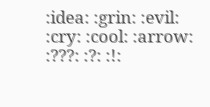:idea: :grin: :evil: :cry: :cool: :arrow: :???: :?: :!: